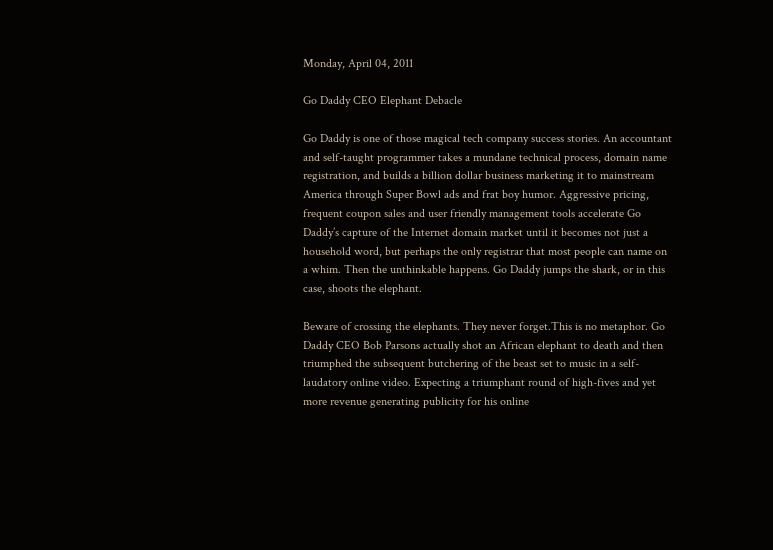Monday, April 04, 2011

Go Daddy CEO Elephant Debacle

Go Daddy is one of those magical tech company success stories. An accountant and self-taught programmer takes a mundane technical process, domain name registration, and builds a billion dollar business marketing it to mainstream America through Super Bowl ads and frat boy humor. Aggressive pricing, frequent coupon sales and user friendly management tools accelerate Go Daddy’s capture of the Internet domain market until it becomes not just a household word, but perhaps the only registrar that most people can name on a whim. Then the unthinkable happens. Go Daddy jumps the shark, or in this case, shoots the elephant.

Beware of crossing the elephants. They never forget.This is no metaphor. Go Daddy CEO Bob Parsons actually shot an African elephant to death and then triumphed the subsequent butchering of the beast set to music in a self-laudatory online video. Expecting a triumphant round of high-fives and yet more revenue generating publicity for his online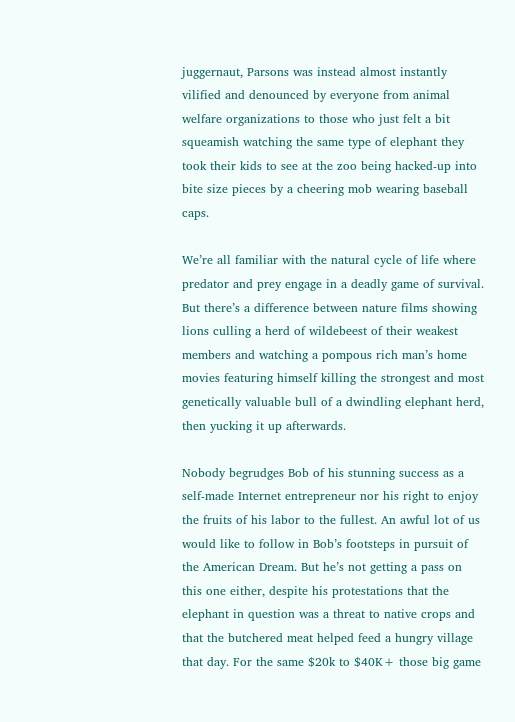juggernaut, Parsons was instead almost instantly vilified and denounced by everyone from animal welfare organizations to those who just felt a bit squeamish watching the same type of elephant they took their kids to see at the zoo being hacked-up into bite size pieces by a cheering mob wearing baseball caps.

We’re all familiar with the natural cycle of life where predator and prey engage in a deadly game of survival. But there’s a difference between nature films showing lions culling a herd of wildebeest of their weakest members and watching a pompous rich man’s home movies featuring himself killing the strongest and most genetically valuable bull of a dwindling elephant herd, then yucking it up afterwards.

Nobody begrudges Bob of his stunning success as a self-made Internet entrepreneur nor his right to enjoy the fruits of his labor to the fullest. An awful lot of us would like to follow in Bob’s footsteps in pursuit of the American Dream. But he’s not getting a pass on this one either, despite his protestations that the elephant in question was a threat to native crops and that the butchered meat helped feed a hungry village that day. For the same $20k to $40K+ those big game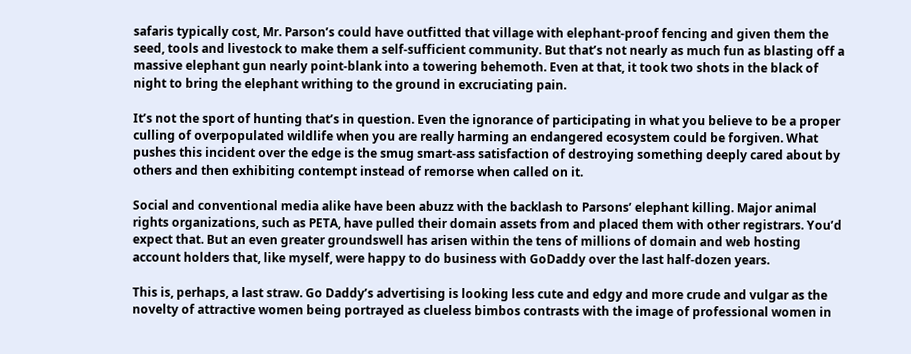safaris typically cost, Mr. Parson’s could have outfitted that village with elephant-proof fencing and given them the seed, tools and livestock to make them a self-sufficient community. But that’s not nearly as much fun as blasting off a massive elephant gun nearly point-blank into a towering behemoth. Even at that, it took two shots in the black of night to bring the elephant writhing to the ground in excruciating pain.

It’s not the sport of hunting that’s in question. Even the ignorance of participating in what you believe to be a proper culling of overpopulated wildlife when you are really harming an endangered ecosystem could be forgiven. What pushes this incident over the edge is the smug smart-ass satisfaction of destroying something deeply cared about by others and then exhibiting contempt instead of remorse when called on it.

Social and conventional media alike have been abuzz with the backlash to Parsons’ elephant killing. Major animal rights organizations, such as PETA, have pulled their domain assets from and placed them with other registrars. You’d expect that. But an even greater groundswell has arisen within the tens of millions of domain and web hosting account holders that, like myself, were happy to do business with GoDaddy over the last half-dozen years.

This is, perhaps, a last straw. Go Daddy’s advertising is looking less cute and edgy and more crude and vulgar as the novelty of attractive women being portrayed as clueless bimbos contrasts with the image of professional women in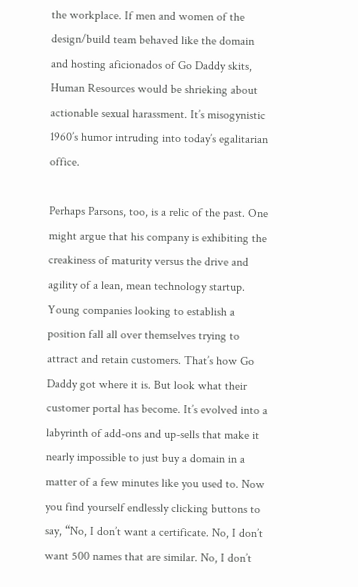the workplace. If men and women of the design/build team behaved like the domain and hosting aficionados of Go Daddy skits, Human Resources would be shrieking about actionable sexual harassment. It’s misogynistic 1960’s humor intruding into today’s egalitarian office.

Perhaps Parsons, too, is a relic of the past. One might argue that his company is exhibiting the creakiness of maturity versus the drive and agility of a lean, mean technology startup. Young companies looking to establish a position fall all over themselves trying to attract and retain customers. That’s how Go Daddy got where it is. But look what their customer portal has become. It’s evolved into a labyrinth of add-ons and up-sells that make it nearly impossible to just buy a domain in a matter of a few minutes like you used to. Now you find yourself endlessly clicking buttons to say, “No, I don’t want a certificate. No, I don’t want 500 names that are similar. No, I don’t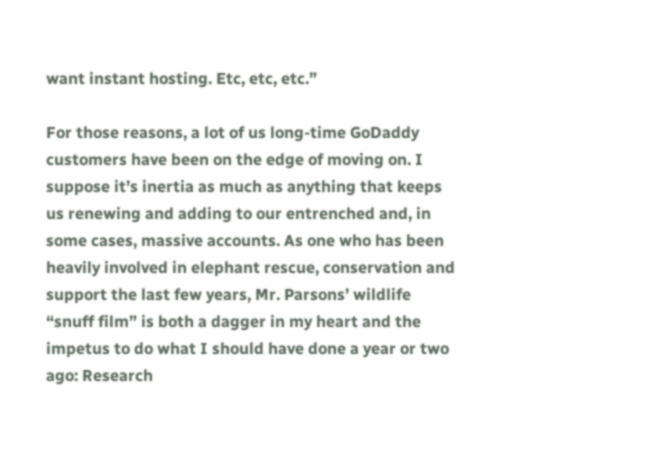want instant hosting. Etc, etc, etc.”

For those reasons, a lot of us long-time GoDaddy customers have been on the edge of moving on. I suppose it’s inertia as much as anything that keeps us renewing and adding to our entrenched and, in some cases, massive accounts. As one who has been heavily involved in elephant rescue, conservation and support the last few years, Mr. Parsons’ wildlife “snuff film” is both a dagger in my heart and the impetus to do what I should have done a year or two ago: Research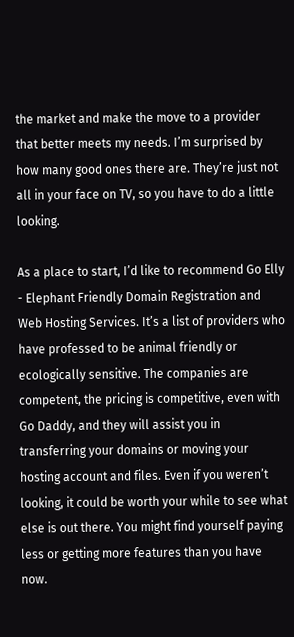the market and make the move to a provider that better meets my needs. I’m surprised by how many good ones there are. They’re just not all in your face on TV, so you have to do a little looking.

As a place to start, I’d like to recommend Go Elly - Elephant Friendly Domain Registration and Web Hosting Services. It’s a list of providers who have professed to be animal friendly or ecologically sensitive. The companies are competent, the pricing is competitive, even with Go Daddy, and they will assist you in transferring your domains or moving your hosting account and files. Even if you weren’t looking, it could be worth your while to see what else is out there. You might find yourself paying less or getting more features than you have now.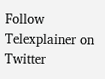Follow Telexplainer on Twitter